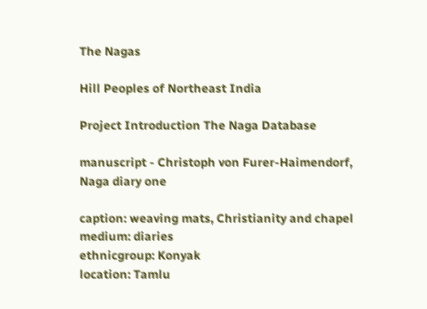The Nagas

Hill Peoples of Northeast India

Project Introduction The Naga Database

manuscript - Christoph von Furer-Haimendorf, Naga diary one

caption: weaving mats, Christianity and chapel
medium: diaries
ethnicgroup: Konyak
location: Tamlu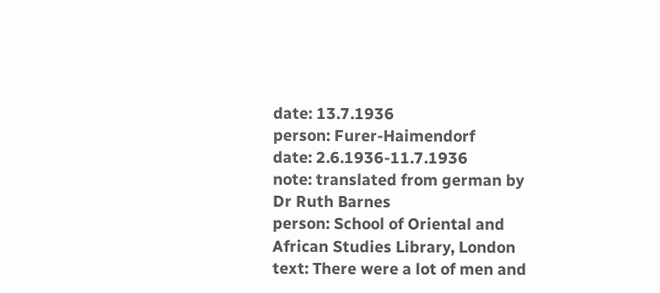date: 13.7.1936
person: Furer-Haimendorf
date: 2.6.1936-11.7.1936
note: translated from german by Dr Ruth Barnes
person: School of Oriental and African Studies Library, London
text: There were a lot of men and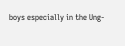boys especially in the Ung-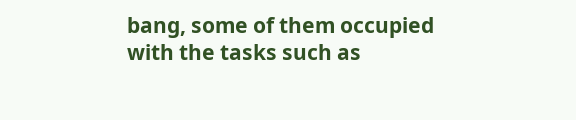bang, some of them occupied with the tasks such as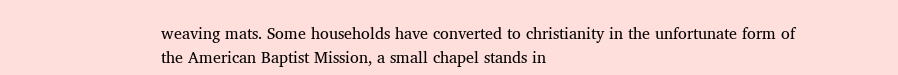weaving mats. Some households have converted to christianity in the unfortunate form of the American Baptist Mission, a small chapel stands in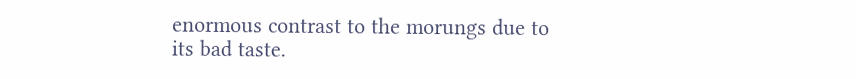enormous contrast to the morungs due to its bad taste.